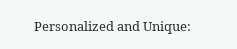Personalized and Unique: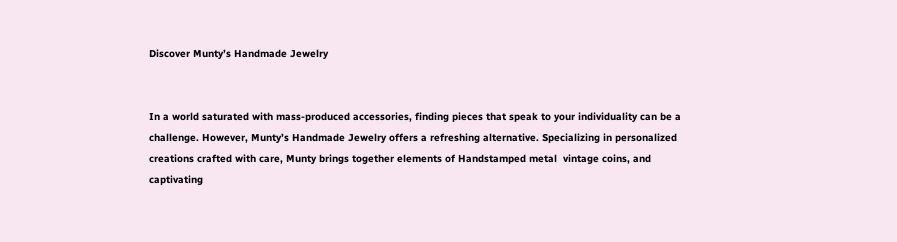Discover Munty’s Handmade Jewelry


In a world saturated with mass-produced accessories, finding pieces that speak to your individuality can be a challenge. However, Munty’s Handmade Jewelry offers a refreshing alternative. Specializing in personalized creations crafted with care, Munty brings together elements of Handstamped metal  vintage coins, and captivating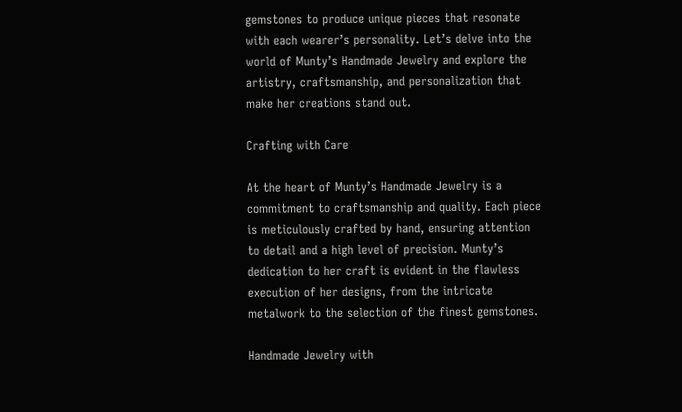gemstones to produce unique pieces that resonate with each wearer’s personality. Let’s delve into the world of Munty’s Handmade Jewelry and explore the artistry, craftsmanship, and personalization that make her creations stand out.

Crafting with Care

At the heart of Munty’s Handmade Jewelry is a commitment to craftsmanship and quality. Each piece is meticulously crafted by hand, ensuring attention to detail and a high level of precision. Munty’s dedication to her craft is evident in the flawless execution of her designs, from the intricate metalwork to the selection of the finest gemstones.

Handmade Jewelry with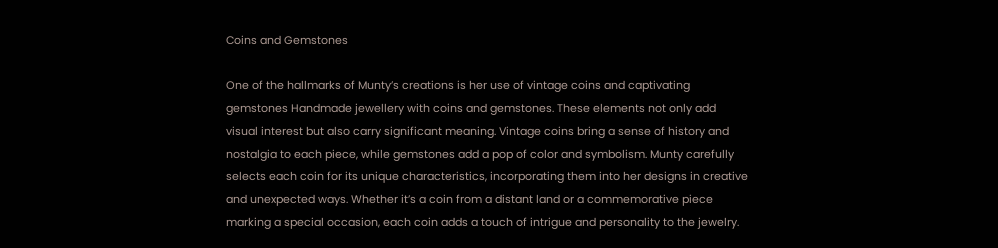Coins and Gemstones

One of the hallmarks of Munty’s creations is her use of vintage coins and captivating gemstones Handmade jewellery with coins and gemstones. These elements not only add visual interest but also carry significant meaning. Vintage coins bring a sense of history and nostalgia to each piece, while gemstones add a pop of color and symbolism. Munty carefully selects each coin for its unique characteristics, incorporating them into her designs in creative and unexpected ways. Whether it’s a coin from a distant land or a commemorative piece marking a special occasion, each coin adds a touch of intrigue and personality to the jewelry.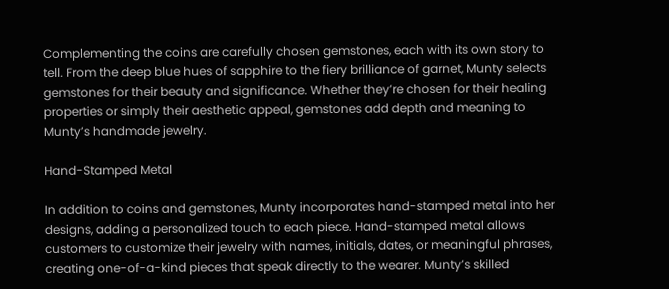Complementing the coins are carefully chosen gemstones, each with its own story to tell. From the deep blue hues of sapphire to the fiery brilliance of garnet, Munty selects gemstones for their beauty and significance. Whether they’re chosen for their healing properties or simply their aesthetic appeal, gemstones add depth and meaning to Munty’s handmade jewelry.

Hand-Stamped Metal

In addition to coins and gemstones, Munty incorporates hand-stamped metal into her designs, adding a personalized touch to each piece. Hand-stamped metal allows customers to customize their jewelry with names, initials, dates, or meaningful phrases, creating one-of-a-kind pieces that speak directly to the wearer. Munty’s skilled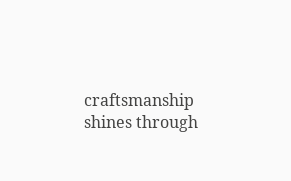craftsmanship shines through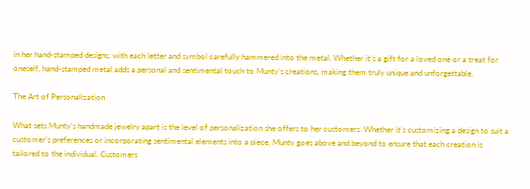in her hand-stamped designs, with each letter and symbol carefully hammered into the metal. Whether it’s a gift for a loved one or a treat for oneself, hand-stamped metal adds a personal and sentimental touch to Munty’s creations, making them truly unique and unforgettable.

The Art of Personalization

What sets Munty’s handmade jewelry apart is the level of personalization she offers to her customers. Whether it’s customizing a design to suit a customer’s preferences or incorporating sentimental elements into a piece, Munty goes above and beyond to ensure that each creation is tailored to the individual. Customers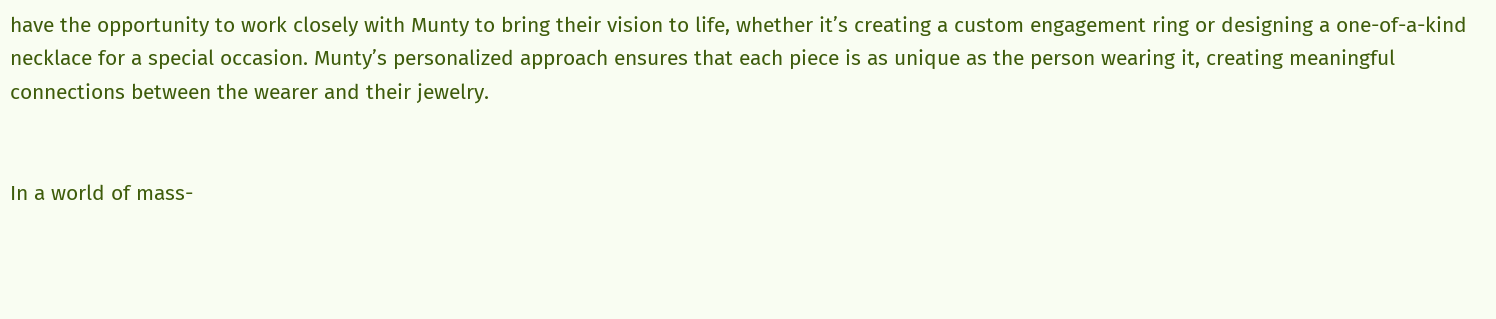have the opportunity to work closely with Munty to bring their vision to life, whether it’s creating a custom engagement ring or designing a one-of-a-kind necklace for a special occasion. Munty’s personalized approach ensures that each piece is as unique as the person wearing it, creating meaningful connections between the wearer and their jewelry.


In a world of mass-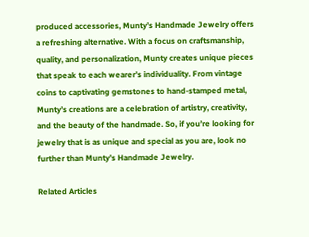produced accessories, Munty’s Handmade Jewelry offers a refreshing alternative. With a focus on craftsmanship, quality, and personalization, Munty creates unique pieces that speak to each wearer’s individuality. From vintage coins to captivating gemstones to hand-stamped metal, Munty’s creations are a celebration of artistry, creativity, and the beauty of the handmade. So, if you’re looking for jewelry that is as unique and special as you are, look no further than Munty’s Handmade Jewelry.

Related Articles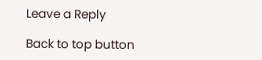Leave a Reply

Back to top button